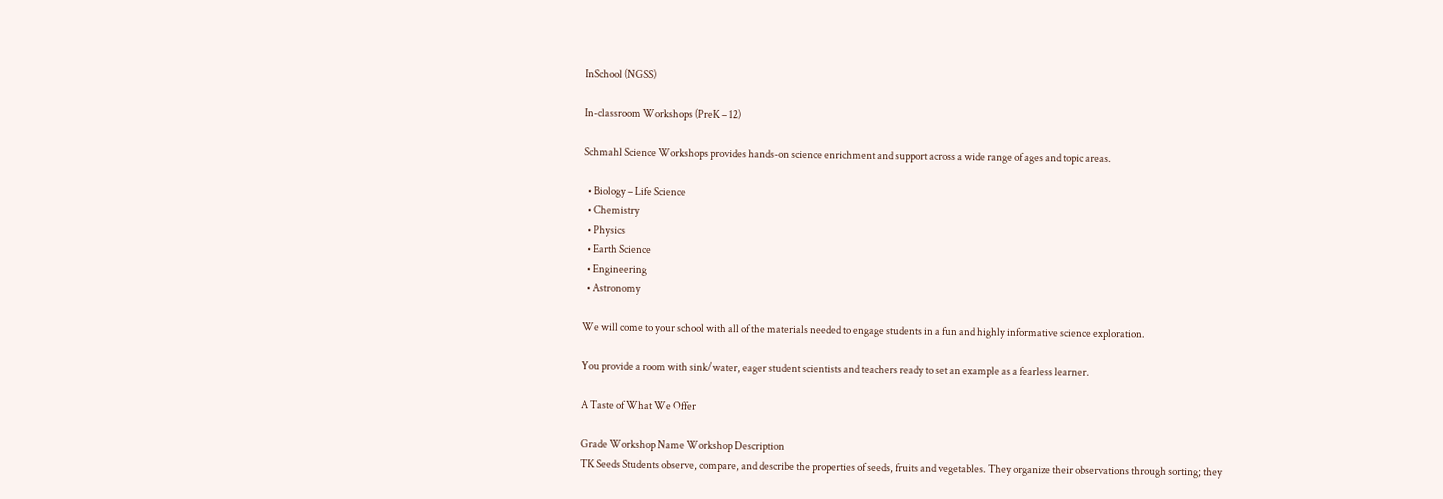InSchool (NGSS)

In-classroom Workshops (PreK – 12)

Schmahl Science Workshops provides hands-on science enrichment and support across a wide range of ages and topic areas.

  • Biology – Life Science
  • Chemistry
  • Physics
  • Earth Science
  • Engineering
  • Astronomy

We will come to your school with all of the materials needed to engage students in a fun and highly informative science exploration.

You provide a room with sink/water, eager student scientists and teachers ready to set an example as a fearless learner.

A Taste of What We Offer

Grade Workshop Name Workshop Description
TK Seeds Students observe, compare, and describe the properties of seeds, fruits and vegetables. They organize their observations through sorting; they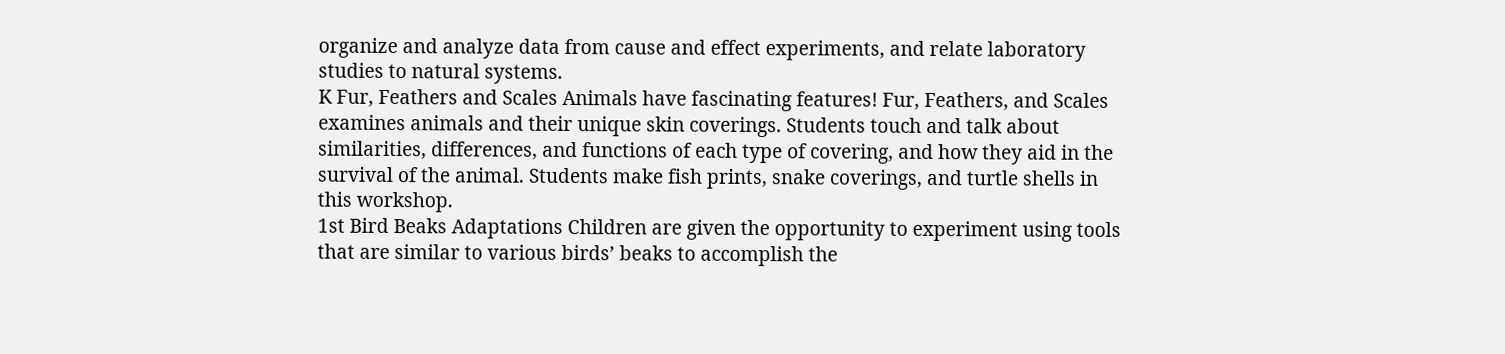organize and analyze data from cause and effect experiments, and relate laboratory studies to natural systems.
K Fur, Feathers and Scales Animals have fascinating features! Fur, Feathers, and Scales examines animals and their unique skin coverings. Students touch and talk about similarities, differences, and functions of each type of covering, and how they aid in the survival of the animal. Students make fish prints, snake coverings, and turtle shells in this workshop.
1st Bird Beaks Adaptations Children are given the opportunity to experiment using tools that are similar to various birds’ beaks to accomplish the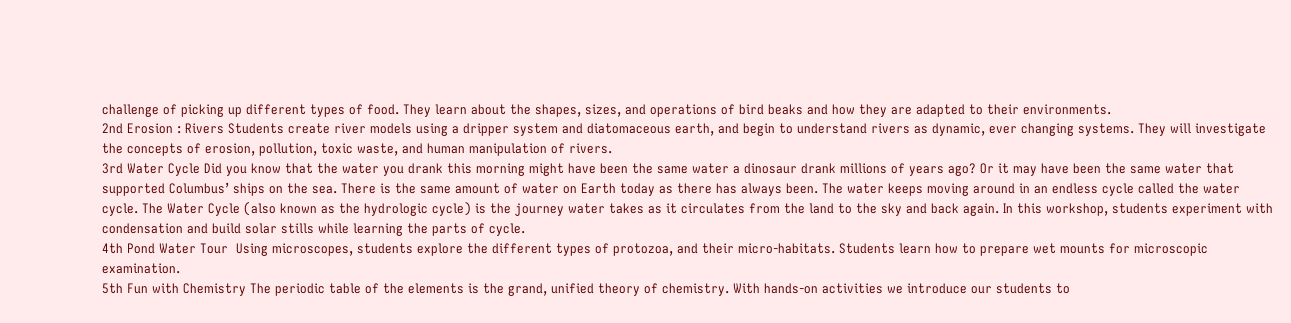challenge of picking up different types of food. They learn about the shapes, sizes, and operations of bird beaks and how they are adapted to their environments.
2nd Erosion : Rivers Students create river models using a dripper system and diatomaceous earth, and begin to understand rivers as dynamic, ever changing systems. They will investigate the concepts of erosion, pollution, toxic waste, and human manipulation of rivers.
3rd Water Cycle Did you know that the water you drank this morning might have been the same water a dinosaur drank millions of years ago? Or it may have been the same water that supported Columbus’ ships on the sea. There is the same amount of water on Earth today as there has always been. The water keeps moving around in an endless cycle called the water cycle. The Water Cycle (also known as the hydrologic cycle) is the journey water takes as it circulates from the land to the sky and back again. In this workshop, students experiment with condensation and build solar stills while learning the parts of cycle.
4th Pond Water Tour  Using microscopes, students explore the different types of protozoa, and their micro-habitats. Students learn how to prepare wet mounts for microscopic examination.
5th Fun with Chemistry The periodic table of the elements is the grand, unified theory of chemistry. With hands-on activities we introduce our students to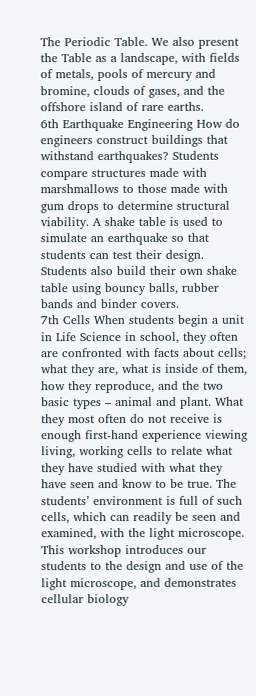The Periodic Table. We also present the Table as a landscape, with fields of metals, pools of mercury and bromine, clouds of gases, and the offshore island of rare earths.
6th Earthquake Engineering How do engineers construct buildings that withstand earthquakes? Students compare structures made with marshmallows to those made with gum drops to determine structural viability. A shake table is used to simulate an earthquake so that students can test their design. Students also build their own shake table using bouncy balls, rubber bands and binder covers.
7th Cells When students begin a unit in Life Science in school, they often are confronted with facts about cells; what they are, what is inside of them, how they reproduce, and the two basic types – animal and plant. What they most often do not receive is enough first-hand experience viewing living, working cells to relate what they have studied with what they have seen and know to be true. The students’ environment is full of such cells, which can readily be seen and examined, with the light microscope. This workshop introduces our students to the design and use of the light microscope, and demonstrates cellular biology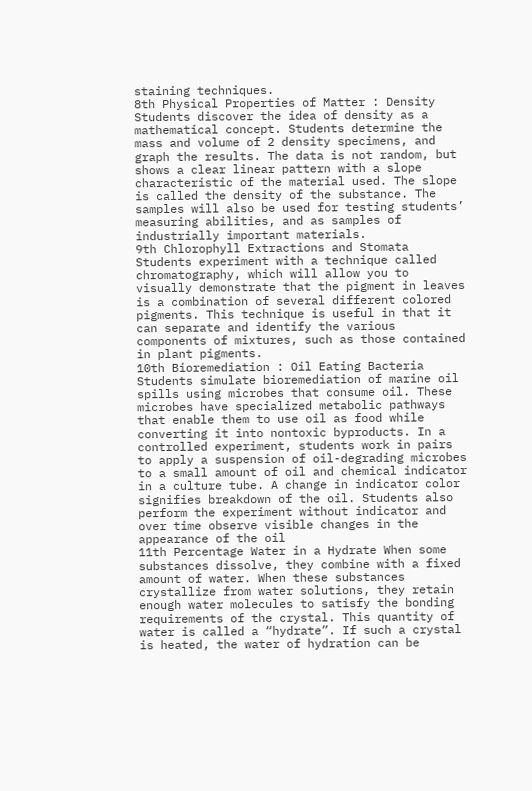staining techniques.
8th Physical Properties of Matter : Density Students discover the idea of density as a mathematical concept. Students determine the mass and volume of 2 density specimens, and graph the results. The data is not random, but shows a clear linear pattern with a slope characteristic of the material used. The slope is called the density of the substance. The samples will also be used for testing students’ measuring abilities, and as samples of industrially important materials.
9th Chlorophyll Extractions and Stomata Students experiment with a technique called chromatography, which will allow you to visually demonstrate that the pigment in leaves is a combination of several different colored pigments. This technique is useful in that it can separate and identify the various components of mixtures, such as those contained in plant pigments.
10th Bioremediation : Oil Eating Bacteria Students simulate bioremediation of marine oil spills using microbes that consume oil. These microbes have specialized metabolic pathways that enable them to use oil as food while converting it into nontoxic byproducts. In a controlled experiment, students work in pairs to apply a suspension of oil-degrading microbes to a small amount of oil and chemical indicator in a culture tube. A change in indicator color signifies breakdown of the oil. Students also perform the experiment without indicator and over time observe visible changes in the appearance of the oil
11th Percentage Water in a Hydrate When some substances dissolve, they combine with a fixed amount of water. When these substances crystallize from water solutions, they retain enough water molecules to satisfy the bonding requirements of the crystal. This quantity of water is called a “hydrate”. If such a crystal is heated, the water of hydration can be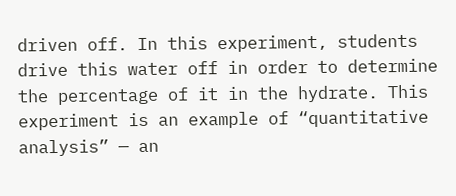driven off. In this experiment, students drive this water off in order to determine the percentage of it in the hydrate. This experiment is an example of “quantitative analysis” — an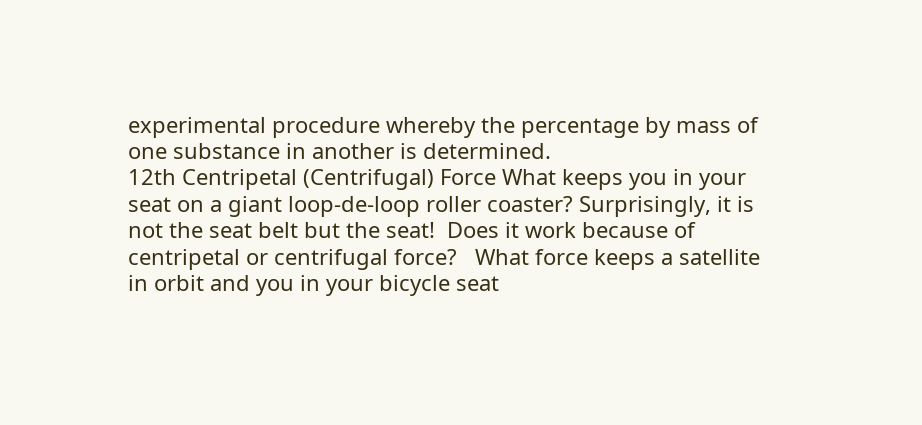experimental procedure whereby the percentage by mass of one substance in another is determined.
12th Centripetal (Centrifugal) Force What keeps you in your seat on a giant loop-de-loop roller coaster? Surprisingly, it is not the seat belt but the seat!  Does it work because of centripetal or centrifugal force?   What force keeps a satellite in orbit and you in your bicycle seat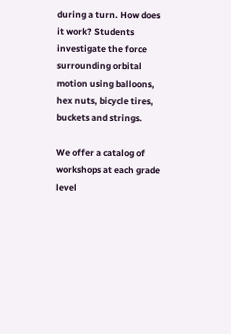during a turn. How does it work? Students investigate the force surrounding orbital motion using balloons, hex nuts, bicycle tires, buckets and strings.

We offer a catalog of workshops at each grade level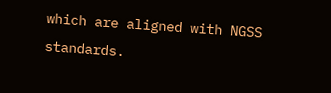which are aligned with NGSS standards.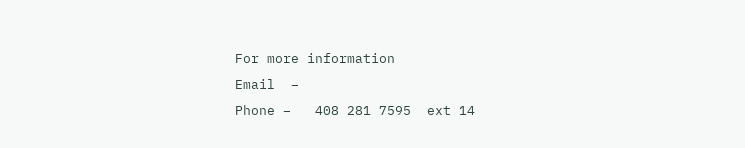For more information                                 Email  –                                   Phone –   408 281 7595  ext 14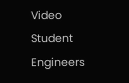Video     Student Engineers